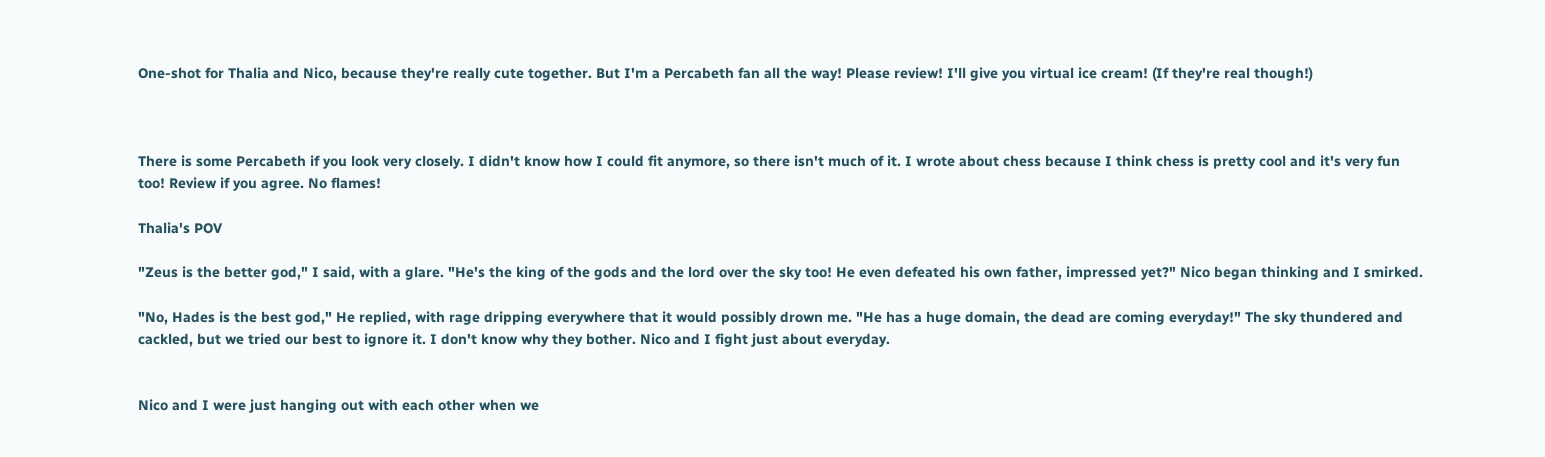One-shot for Thalia and Nico, because they're really cute together. But I'm a Percabeth fan all the way! Please review! I'll give you virtual ice cream! (If they're real though!)



There is some Percabeth if you look very closely. I didn't know how I could fit anymore, so there isn't much of it. I wrote about chess because I think chess is pretty cool and it's very fun too! Review if you agree. No flames!

Thalia's POV

"Zeus is the better god," I said, with a glare. "He's the king of the gods and the lord over the sky too! He even defeated his own father, impressed yet?" Nico began thinking and I smirked.

"No, Hades is the best god," He replied, with rage dripping everywhere that it would possibly drown me. "He has a huge domain, the dead are coming everyday!" The sky thundered and cackled, but we tried our best to ignore it. I don't know why they bother. Nico and I fight just about everyday.


Nico and I were just hanging out with each other when we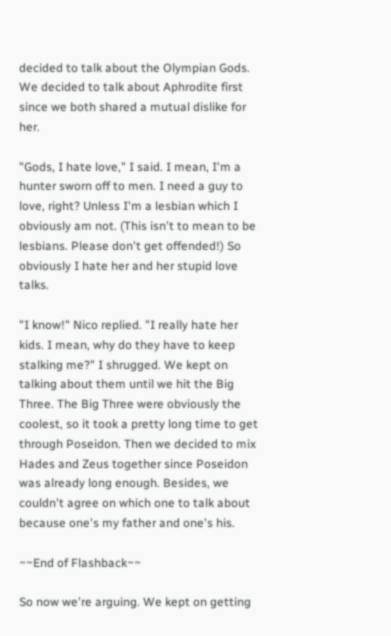decided to talk about the Olympian Gods. We decided to talk about Aphrodite first since we both shared a mutual dislike for her.

"Gods, I hate love," I said. I mean, I'm a hunter sworn off to men. I need a guy to love, right? Unless I'm a lesbian which I obviously am not. (This isn't to mean to be lesbians. Please don't get offended!) So obviously I hate her and her stupid love talks.

"I know!" Nico replied. "I really hate her kids. I mean, why do they have to keep stalking me?" I shrugged. We kept on talking about them until we hit the Big Three. The Big Three were obviously the coolest, so it took a pretty long time to get through Poseidon. Then we decided to mix Hades and Zeus together since Poseidon was already long enough. Besides, we couldn't agree on which one to talk about because one's my father and one's his.

~~End of Flashback~~

So now we're arguing. We kept on getting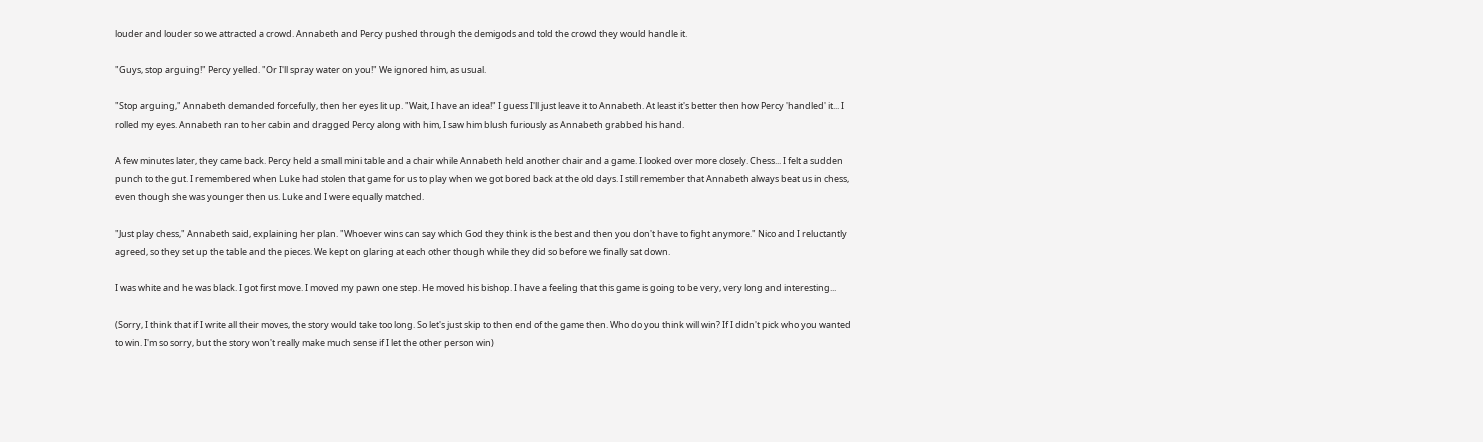louder and louder so we attracted a crowd. Annabeth and Percy pushed through the demigods and told the crowd they would handle it.

"Guys, stop arguing!" Percy yelled. "Or I'll spray water on you!" We ignored him, as usual.

"Stop arguing," Annabeth demanded forcefully, then her eyes lit up. "Wait, I have an idea!" I guess I'll just leave it to Annabeth. At least it's better then how Percy 'handled' it... I rolled my eyes. Annabeth ran to her cabin and dragged Percy along with him, I saw him blush furiously as Annabeth grabbed his hand.

A few minutes later, they came back. Percy held a small mini table and a chair while Annabeth held another chair and a game. I looked over more closely. Chess... I felt a sudden punch to the gut. I remembered when Luke had stolen that game for us to play when we got bored back at the old days. I still remember that Annabeth always beat us in chess, even though she was younger then us. Luke and I were equally matched.

"Just play chess," Annabeth said, explaining her plan. "Whoever wins can say which God they think is the best and then you don't have to fight anymore." Nico and I reluctantly agreed, so they set up the table and the pieces. We kept on glaring at each other though while they did so before we finally sat down.

I was white and he was black. I got first move. I moved my pawn one step. He moved his bishop. I have a feeling that this game is going to be very, very long and interesting...

(Sorry, I think that if I write all their moves, the story would take too long. So let's just skip to then end of the game then. Who do you think will win? If I didn't pick who you wanted to win. I'm so sorry, but the story won't really make much sense if I let the other person win)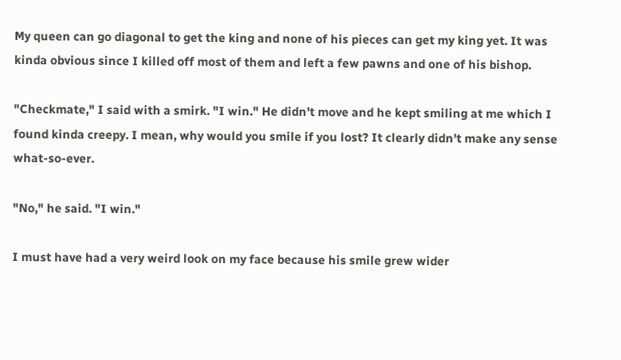My queen can go diagonal to get the king and none of his pieces can get my king yet. It was kinda obvious since I killed off most of them and left a few pawns and one of his bishop.

"Checkmate," I said with a smirk. "I win." He didn't move and he kept smiling at me which I found kinda creepy. I mean, why would you smile if you lost? It clearly didn't make any sense what-so-ever.

"No," he said. "I win."

I must have had a very weird look on my face because his smile grew wider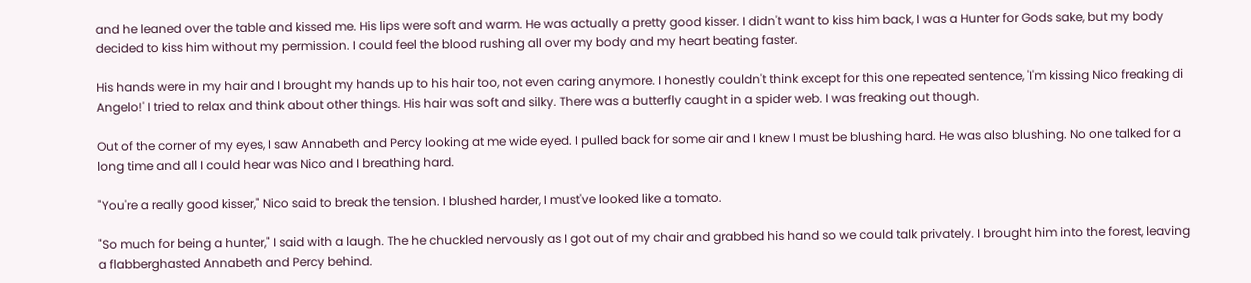and he leaned over the table and kissed me. His lips were soft and warm. He was actually a pretty good kisser. I didn't want to kiss him back, I was a Hunter for Gods sake, but my body decided to kiss him without my permission. I could feel the blood rushing all over my body and my heart beating faster.

His hands were in my hair and I brought my hands up to his hair too, not even caring anymore. I honestly couldn't think except for this one repeated sentence, 'I'm kissing Nico freaking di Angelo!' I tried to relax and think about other things. His hair was soft and silky. There was a butterfly caught in a spider web. I was freaking out though.

Out of the corner of my eyes, I saw Annabeth and Percy looking at me wide eyed. I pulled back for some air and I knew I must be blushing hard. He was also blushing. No one talked for a long time and all I could hear was Nico and I breathing hard.

"You're a really good kisser," Nico said to break the tension. I blushed harder, I must've looked like a tomato.

"So much for being a hunter," I said with a laugh. The he chuckled nervously as I got out of my chair and grabbed his hand so we could talk privately. I brought him into the forest, leaving a flabberghasted Annabeth and Percy behind.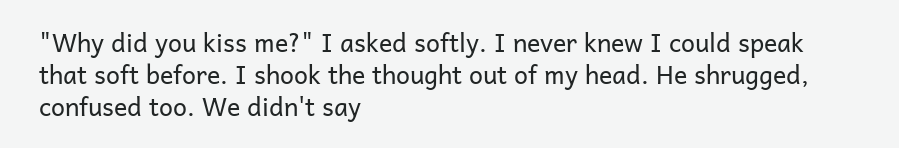"Why did you kiss me?" I asked softly. I never knew I could speak that soft before. I shook the thought out of my head. He shrugged, confused too. We didn't say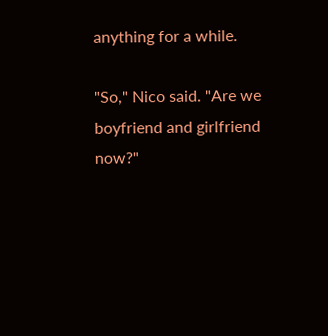anything for a while.

"So," Nico said. "Are we boyfriend and girlfriend now?"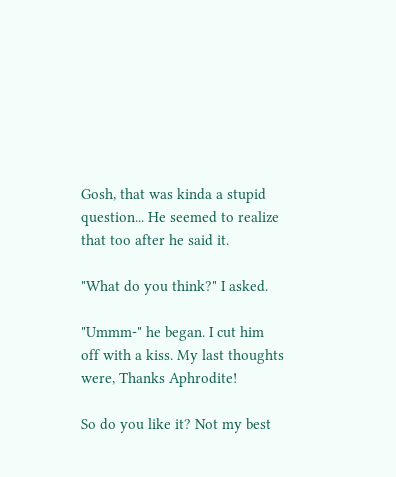Gosh, that was kinda a stupid question... He seemed to realize that too after he said it.

"What do you think?" I asked.

"Ummm-" he began. I cut him off with a kiss. My last thoughts were, Thanks Aphrodite!

So do you like it? Not my best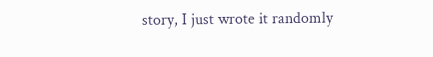story, I just wrote it randomly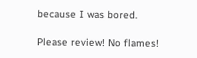because I was bored.

Please review! No flames!